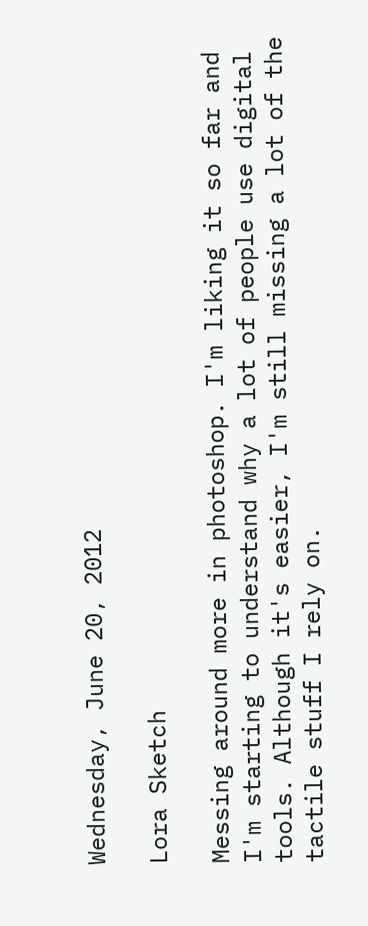Wednesday, June 20, 2012

Lora Sketch

Messing around more in photoshop. I'm liking it so far and I'm starting to understand why a lot of people use digital tools. Although it's easier, I'm still missing a lot of the tactile stuff I rely on.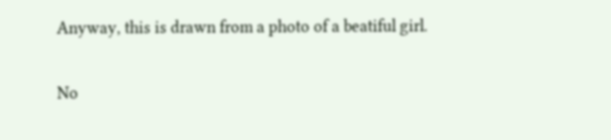Anyway, this is drawn from a photo of a beatiful girl.

No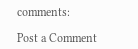comments:

Post a Comment